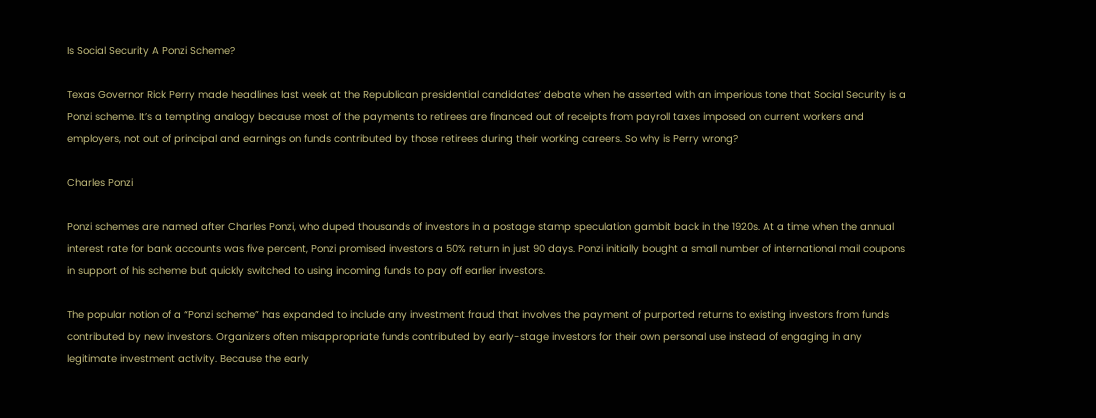Is Social Security A Ponzi Scheme?

Texas Governor Rick Perry made headlines last week at the Republican presidential candidates’ debate when he asserted with an imperious tone that Social Security is a Ponzi scheme. It’s a tempting analogy because most of the payments to retirees are financed out of receipts from payroll taxes imposed on current workers and employers, not out of principal and earnings on funds contributed by those retirees during their working careers. So why is Perry wrong?

Charles Ponzi

Ponzi schemes are named after Charles Ponzi, who duped thousands of investors in a postage stamp speculation gambit back in the 1920s. At a time when the annual interest rate for bank accounts was five percent, Ponzi promised investors a 50% return in just 90 days. Ponzi initially bought a small number of international mail coupons in support of his scheme but quickly switched to using incoming funds to pay off earlier investors.

The popular notion of a “Ponzi scheme” has expanded to include any investment fraud that involves the payment of purported returns to existing investors from funds contributed by new investors. Organizers often misappropriate funds contributed by early-stage investors for their own personal use instead of engaging in any legitimate investment activity. Because the early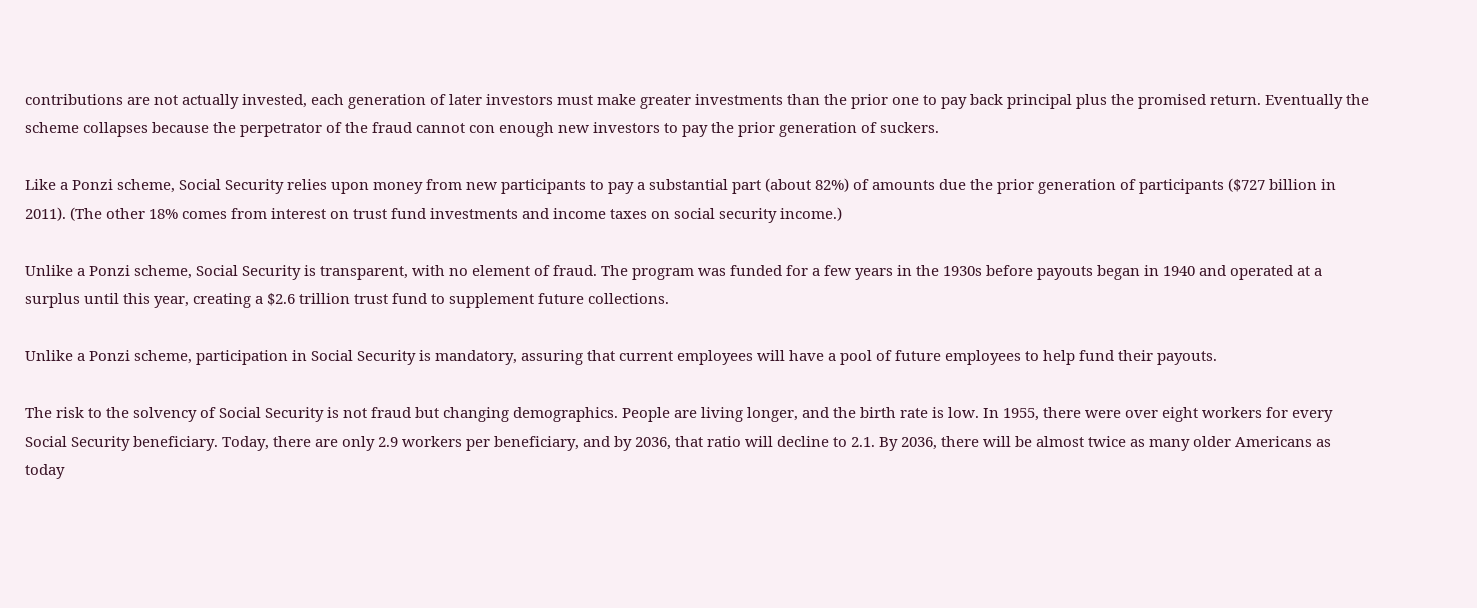contributions are not actually invested, each generation of later investors must make greater investments than the prior one to pay back principal plus the promised return. Eventually the scheme collapses because the perpetrator of the fraud cannot con enough new investors to pay the prior generation of suckers.

Like a Ponzi scheme, Social Security relies upon money from new participants to pay a substantial part (about 82%) of amounts due the prior generation of participants ($727 billion in 2011). (The other 18% comes from interest on trust fund investments and income taxes on social security income.)

Unlike a Ponzi scheme, Social Security is transparent, with no element of fraud. The program was funded for a few years in the 1930s before payouts began in 1940 and operated at a surplus until this year, creating a $2.6 trillion trust fund to supplement future collections.

Unlike a Ponzi scheme, participation in Social Security is mandatory, assuring that current employees will have a pool of future employees to help fund their payouts.

The risk to the solvency of Social Security is not fraud but changing demographics. People are living longer, and the birth rate is low. In 1955, there were over eight workers for every Social Security beneficiary. Today, there are only 2.9 workers per beneficiary, and by 2036, that ratio will decline to 2.1. By 2036, there will be almost twice as many older Americans as today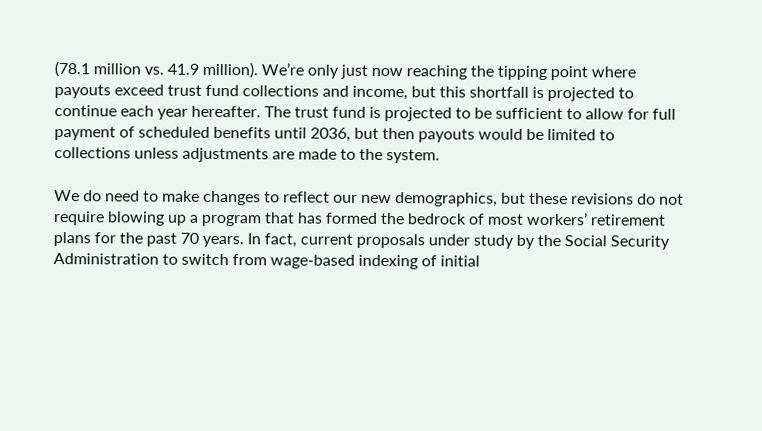(78.1 million vs. 41.9 million). We’re only just now reaching the tipping point where payouts exceed trust fund collections and income, but this shortfall is projected to continue each year hereafter. The trust fund is projected to be sufficient to allow for full payment of scheduled benefits until 2036, but then payouts would be limited to collections unless adjustments are made to the system.

We do need to make changes to reflect our new demographics, but these revisions do not require blowing up a program that has formed the bedrock of most workers’ retirement plans for the past 70 years. In fact, current proposals under study by the Social Security Administration to switch from wage-based indexing of initial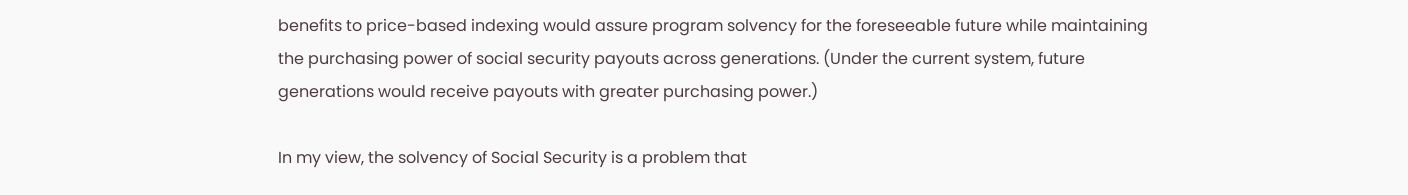benefits to price-based indexing would assure program solvency for the foreseeable future while maintaining the purchasing power of social security payouts across generations. (Under the current system, future generations would receive payouts with greater purchasing power.)

In my view, the solvency of Social Security is a problem that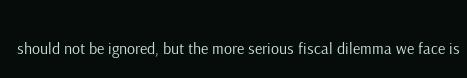should not be ignored, but the more serious fiscal dilemma we face is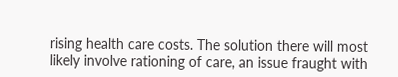rising health care costs. The solution there will most likely involve rationing of care, an issue fraught with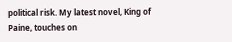political risk. My latest novel, King of Paine, touches on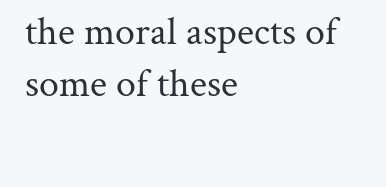the moral aspects of some of these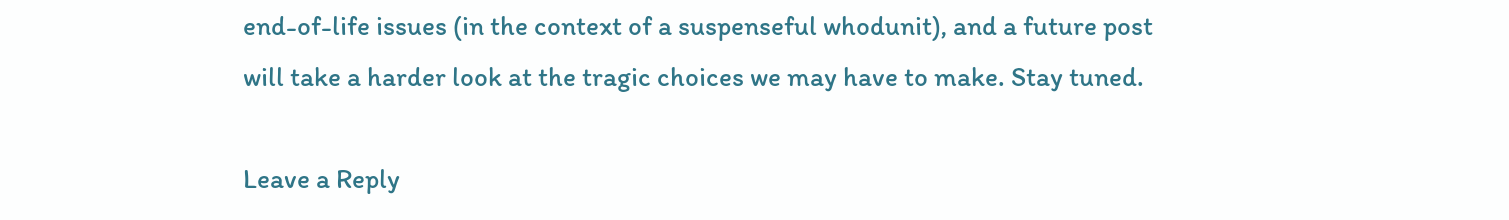end-of-life issues (in the context of a suspenseful whodunit), and a future post will take a harder look at the tragic choices we may have to make. Stay tuned.

Leave a Reply